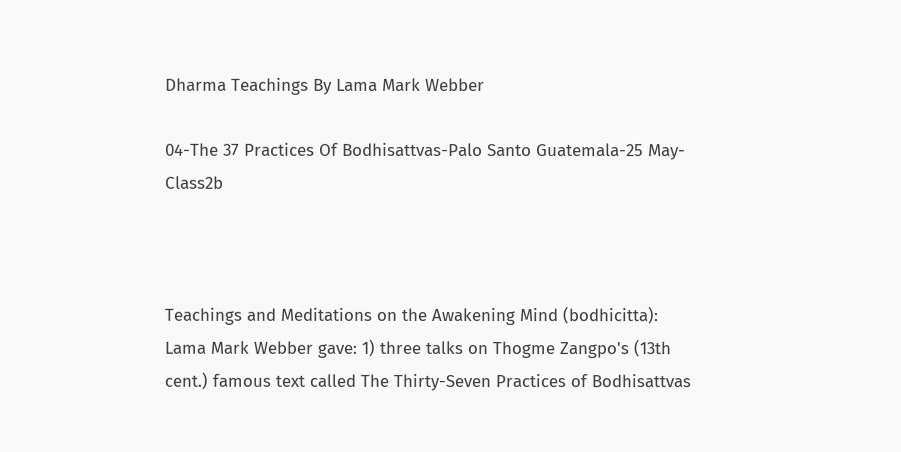Dharma Teachings By Lama Mark Webber

04-The 37 Practices Of Bodhisattvas-Palo Santo Guatemala-25 May-Class2b



Teachings and Meditations on the Awakening Mind (bodhicitta): Lama Mark Webber gave: 1) three talks on Thogme Zangpo's (13th cent.) famous text called The Thirty-Seven Practices of Bodhisattvas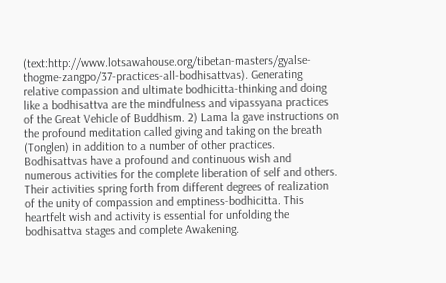(text:http://www.lotsawahouse.org/tibetan-masters/gyalse-thogme-zangpo/37-practices-all-bodhisattvas). Generating relative compassion and ultimate bodhicitta-thinking and doing like a bodhisattva are the mindfulness and vipassyana practices of the Great Vehicle of Buddhism. 2) Lama la gave instructions on the profound meditation called giving and taking on the breath (Tonglen) in addition to a number of other practices. Bodhisattvas have a profound and continuous wish and numerous activities for the complete liberation of self and others. Their activities spring forth from different degrees of realization of the unity of compassion and emptiness-bodhicitta. This heartfelt wish and activity is essential for unfolding the bodhisattva stages and complete Awakening.